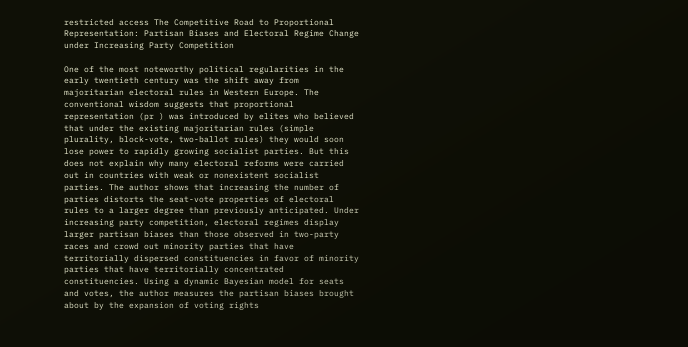restricted access The Competitive Road to Proportional Representation: Partisan Biases and Electoral Regime Change under Increasing Party Competition

One of the most noteworthy political regularities in the early twentieth century was the shift away from majoritarian electoral rules in Western Europe. The conventional wisdom suggests that proportional representation (pr ) was introduced by elites who believed that under the existing majoritarian rules (simple plurality, block-vote, two-ballot rules) they would soon lose power to rapidly growing socialist parties. But this does not explain why many electoral reforms were carried out in countries with weak or nonexistent socialist parties. The author shows that increasing the number of parties distorts the seat-vote properties of electoral rules to a larger degree than previously anticipated. Under increasing party competition, electoral regimes display larger partisan biases than those observed in two-party races and crowd out minority parties that have territorially dispersed constituencies in favor of minority parties that have territorially concentrated constituencies. Using a dynamic Bayesian model for seats and votes, the author measures the partisan biases brought about by the expansion of voting rights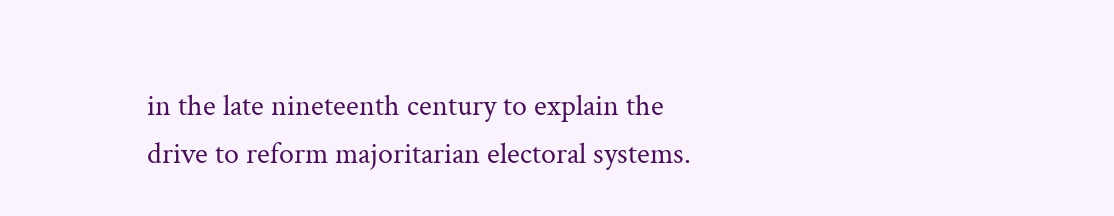in the late nineteenth century to explain the drive to reform majoritarian electoral systems.